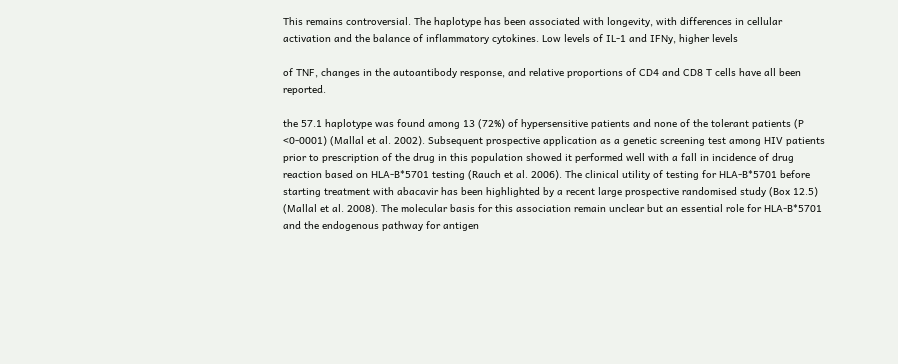This remains controversial. The haplotype has been associated with longevity, with differences in cellular activation and the balance of inflammatory cytokines. Low levels of IL-1 and IFNy, higher levels

of TNF, changes in the autoantibody response, and relative proportions of CD4 and CD8 T cells have all been reported.

the 57.1 haplotype was found among 13 (72%) of hypersensitive patients and none of the tolerant patients (P <0-0001) (Mallal et al. 2002). Subsequent prospective application as a genetic screening test among HIV patients prior to prescription of the drug in this population showed it performed well with a fall in incidence of drug reaction based on HLA-B*5701 testing (Rauch et al. 2006). The clinical utility of testing for HLA-B*5701 before starting treatment with abacavir has been highlighted by a recent large prospective randomised study (Box 12.5) (Mallal et al. 2008). The molecular basis for this association remain unclear but an essential role for HLA-B*5701 and the endogenous pathway for antigen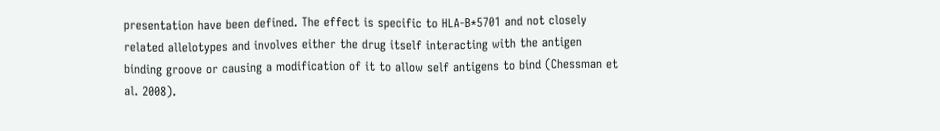presentation have been defined. The effect is specific to HLA-B*5701 and not closely related allelotypes and involves either the drug itself interacting with the antigen binding groove or causing a modification of it to allow self antigens to bind (Chessman et al. 2008).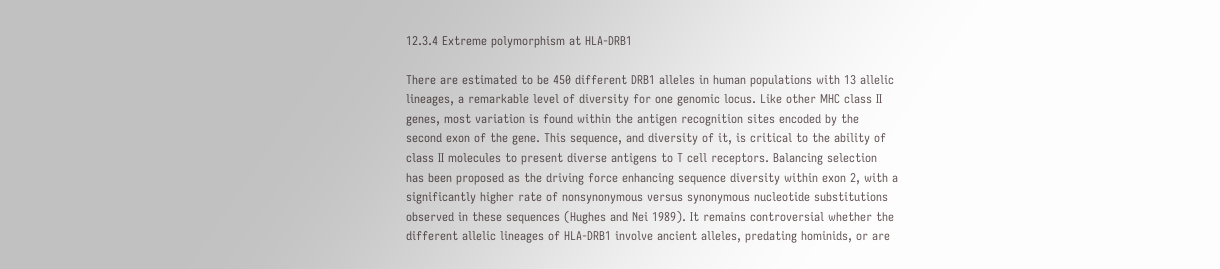12.3.4 Extreme polymorphism at HLA-DRB1

There are estimated to be 450 different DRB1 alleles in human populations with 13 allelic lineages, a remarkable level of diversity for one genomic locus. Like other MHC class II genes, most variation is found within the antigen recognition sites encoded by the second exon of the gene. This sequence, and diversity of it, is critical to the ability of class II molecules to present diverse antigens to T cell receptors. Balancing selection has been proposed as the driving force enhancing sequence diversity within exon 2, with a significantly higher rate of nonsynonymous versus synonymous nucleotide substitutions observed in these sequences (Hughes and Nei 1989). It remains controversial whether the different allelic lineages of HLA-DRB1 involve ancient alleles, predating hominids, or are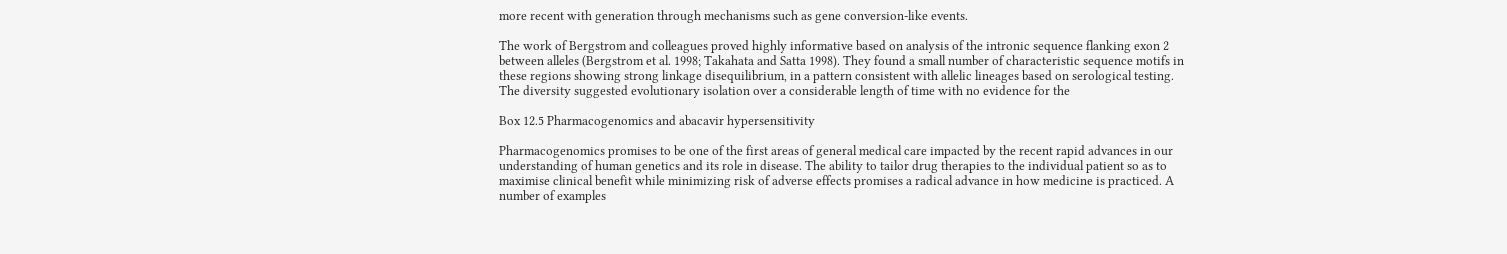more recent with generation through mechanisms such as gene conversion-like events.

The work of Bergstrom and colleagues proved highly informative based on analysis of the intronic sequence flanking exon 2 between alleles (Bergstrom et al. 1998; Takahata and Satta 1998). They found a small number of characteristic sequence motifs in these regions showing strong linkage disequilibrium, in a pattern consistent with allelic lineages based on serological testing. The diversity suggested evolutionary isolation over a considerable length of time with no evidence for the

Box 12.5 Pharmacogenomics and abacavir hypersensitivity

Pharmacogenomics promises to be one of the first areas of general medical care impacted by the recent rapid advances in our understanding of human genetics and its role in disease. The ability to tailor drug therapies to the individual patient so as to maximise clinical benefit while minimizing risk of adverse effects promises a radical advance in how medicine is practiced. A number of examples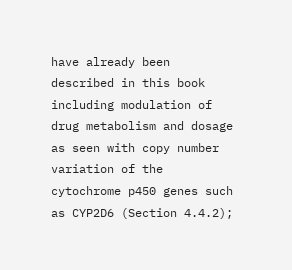have already been described in this book including modulation of drug metabolism and dosage as seen with copy number variation of the cytochrome p450 genes such as CYP2D6 (Section 4.4.2);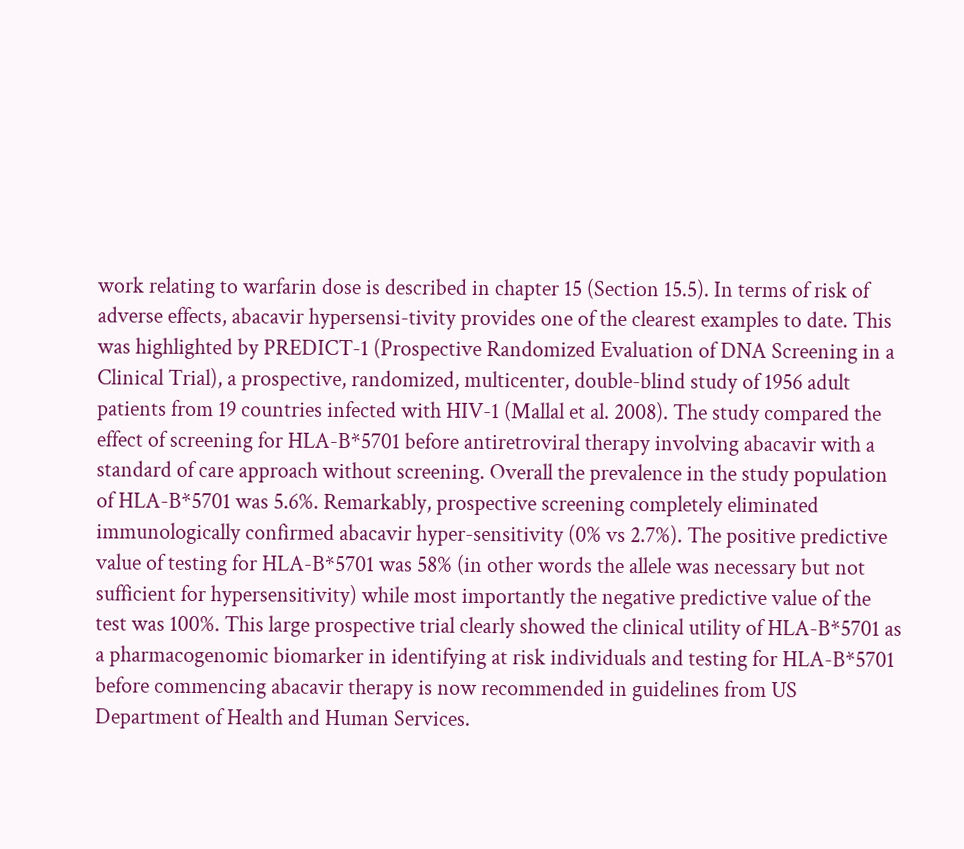work relating to warfarin dose is described in chapter 15 (Section 15.5). In terms of risk of adverse effects, abacavir hypersensi-tivity provides one of the clearest examples to date. This was highlighted by PREDICT-1 (Prospective Randomized Evaluation of DNA Screening in a Clinical Trial), a prospective, randomized, multicenter, double-blind study of 1956 adult patients from 19 countries infected with HIV-1 (Mallal et al. 2008). The study compared the effect of screening for HLA-B*5701 before antiretroviral therapy involving abacavir with a standard of care approach without screening. Overall the prevalence in the study population of HLA-B*5701 was 5.6%. Remarkably, prospective screening completely eliminated immunologically confirmed abacavir hyper-sensitivity (0% vs 2.7%). The positive predictive value of testing for HLA-B*5701 was 58% (in other words the allele was necessary but not sufficient for hypersensitivity) while most importantly the negative predictive value of the test was 100%. This large prospective trial clearly showed the clinical utility of HLA-B*5701 as a pharmacogenomic biomarker in identifying at risk individuals and testing for HLA-B*5701 before commencing abacavir therapy is now recommended in guidelines from US Department of Health and Human Services.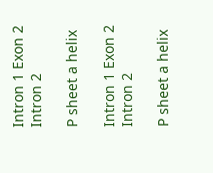Intron 1 Exon 2 Intron 2

P sheet a helix

Intron 1 Exon 2 Intron 2

P sheet a helix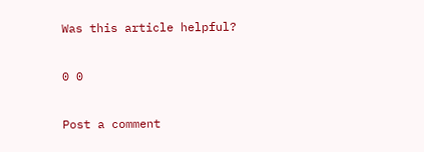Was this article helpful?

0 0

Post a comment